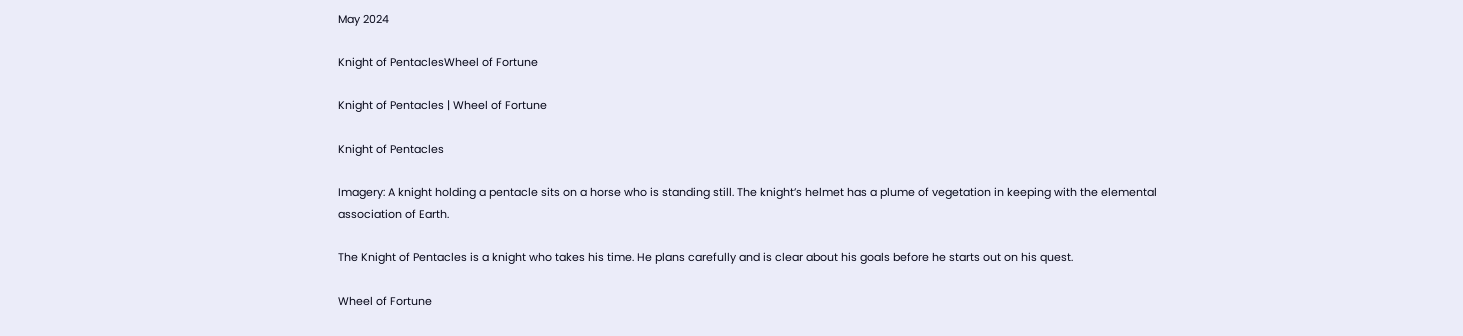May 2024

Knight of PentaclesWheel of Fortune

Knight of Pentacles | Wheel of Fortune

Knight of Pentacles

Imagery: A knight holding a pentacle sits on a horse who is standing still. The knight’s helmet has a plume of vegetation in keeping with the elemental association of Earth.

The Knight of Pentacles is a knight who takes his time. He plans carefully and is clear about his goals before he starts out on his quest.

Wheel of Fortune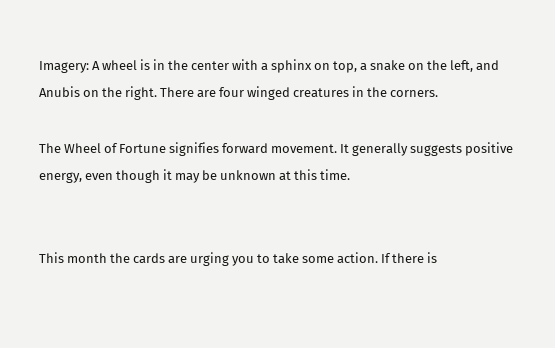Imagery: A wheel is in the center with a sphinx on top, a snake on the left, and Anubis on the right. There are four winged creatures in the corners.

The Wheel of Fortune signifies forward movement. It generally suggests positive energy, even though it may be unknown at this time.


This month the cards are urging you to take some action. If there is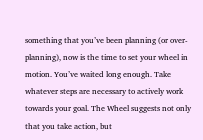something that you’ve been planning (or over-planning), now is the time to set your wheel in motion. You’ve waited long enough. Take whatever steps are necessary to actively work towards your goal. The Wheel suggests not only that you take action, but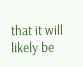that it will likely be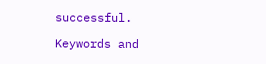successful.

Keywords and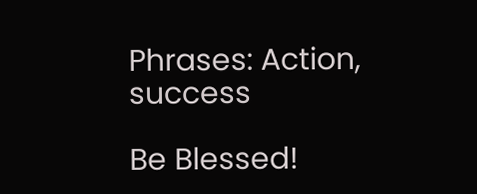Phrases: Action, success

Be Blessed!